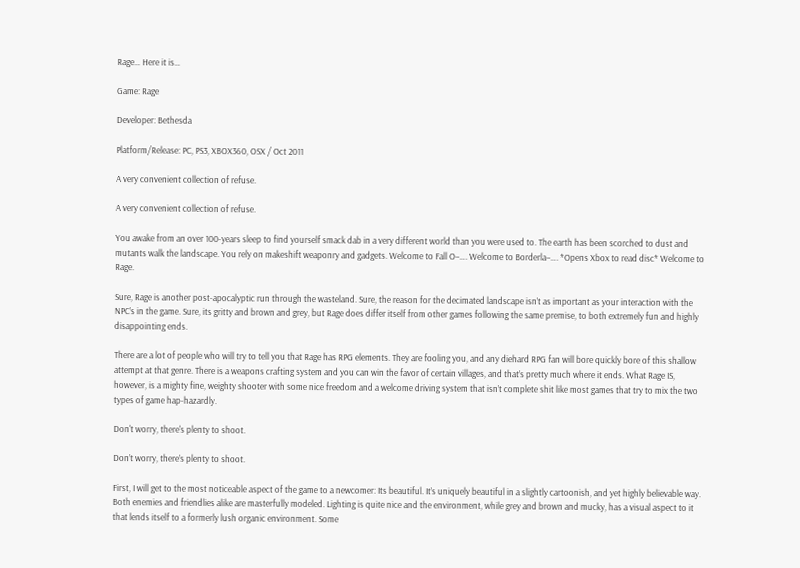Rage… Here it is…

Game: Rage

Developer: Bethesda

Platform/Release: PC, PS3, XBOX360, OSX / Oct 2011

A very convenient collection of refuse.

A very convenient collection of refuse.

You awake from an over 100-years sleep to find yourself smack dab in a very different world than you were used to. The earth has been scorched to dust and mutants walk the landscape. You rely on makeshift weaponry and gadgets. Welcome to Fall O–…. Welcome to Borderla–…. *Opens Xbox to read disc* Welcome to Rage.

Sure, Rage is another post-apocalyptic run through the wasteland. Sure, the reason for the decimated landscape isn’t as important as your interaction with the NPC’s in the game. Sure, its gritty and brown and grey, but Rage does differ itself from other games following the same premise, to both extremely fun and highly disappointing ends.

There are a lot of people who will try to tell you that Rage has RPG elements. They are fooling you, and any diehard RPG fan will bore quickly bore of this shallow attempt at that genre. There is a weapons crafting system and you can win the favor of certain villages, and that’s pretty much where it ends. What Rage IS, however, is a mighty fine, weighty shooter with some nice freedom and a welcome driving system that isn’t complete shit like most games that try to mix the two types of game hap-hazardly.

Don't worry, there's plenty to shoot.

Don’t worry, there’s plenty to shoot.

First, I will get to the most noticeable aspect of the game to a newcomer: Its beautiful. It’s uniquely beautiful in a slightly cartoonish, and yet highly believable way. Both enemies and friendlies alike are masterfully modeled. Lighting is quite nice and the environment, while grey and brown and mucky, has a visual aspect to it that lends itself to a formerly lush organic environment. Some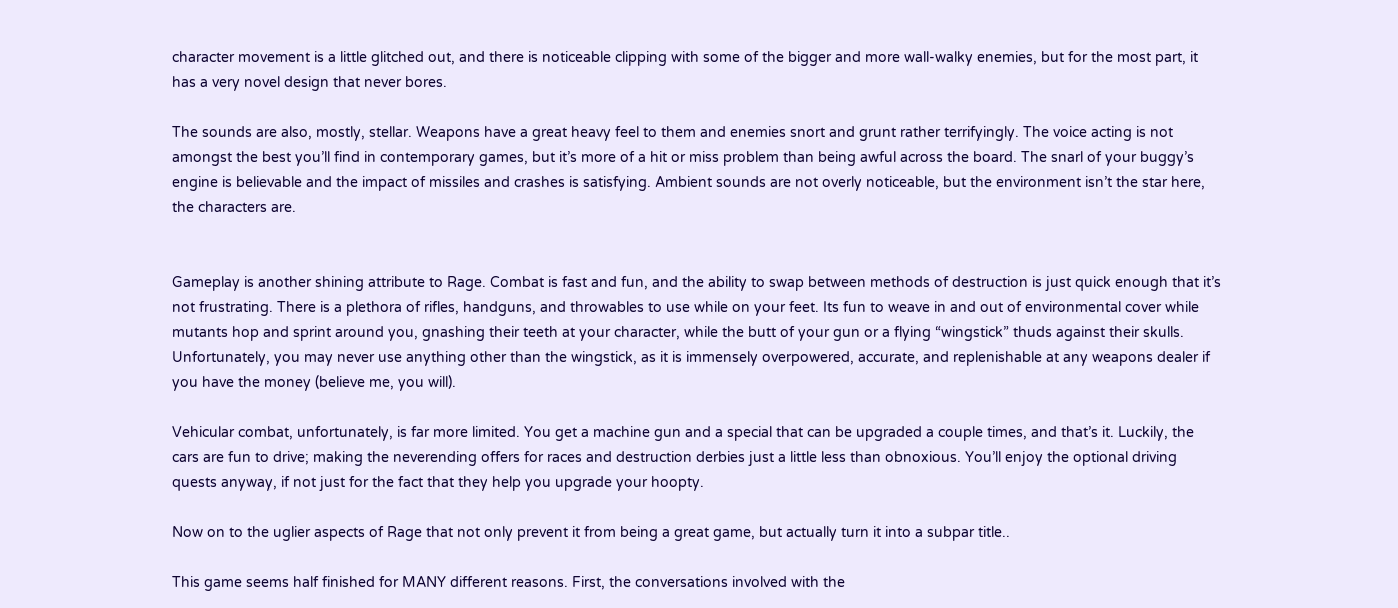character movement is a little glitched out, and there is noticeable clipping with some of the bigger and more wall-walky enemies, but for the most part, it has a very novel design that never bores.

The sounds are also, mostly, stellar. Weapons have a great heavy feel to them and enemies snort and grunt rather terrifyingly. The voice acting is not amongst the best you’ll find in contemporary games, but it’s more of a hit or miss problem than being awful across the board. The snarl of your buggy’s engine is believable and the impact of missiles and crashes is satisfying. Ambient sounds are not overly noticeable, but the environment isn’t the star here, the characters are.


Gameplay is another shining attribute to Rage. Combat is fast and fun, and the ability to swap between methods of destruction is just quick enough that it’s not frustrating. There is a plethora of rifles, handguns, and throwables to use while on your feet. Its fun to weave in and out of environmental cover while mutants hop and sprint around you, gnashing their teeth at your character, while the butt of your gun or a flying “wingstick” thuds against their skulls. Unfortunately, you may never use anything other than the wingstick, as it is immensely overpowered, accurate, and replenishable at any weapons dealer if you have the money (believe me, you will).

Vehicular combat, unfortunately, is far more limited. You get a machine gun and a special that can be upgraded a couple times, and that’s it. Luckily, the cars are fun to drive; making the neverending offers for races and destruction derbies just a little less than obnoxious. You’ll enjoy the optional driving quests anyway, if not just for the fact that they help you upgrade your hoopty.

Now on to the uglier aspects of Rage that not only prevent it from being a great game, but actually turn it into a subpar title..

This game seems half finished for MANY different reasons. First, the conversations involved with the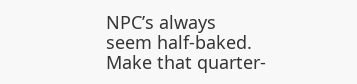NPC’s always seem half-baked. Make that quarter-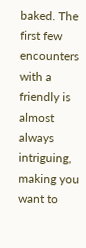baked. The first few encounters with a friendly is almost always intriguing, making you want to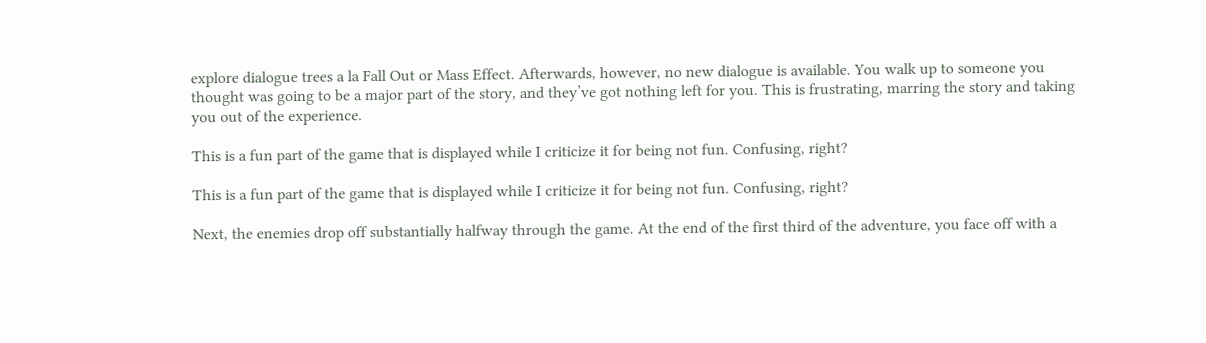explore dialogue trees a la Fall Out or Mass Effect. Afterwards, however, no new dialogue is available. You walk up to someone you thought was going to be a major part of the story, and they’ve got nothing left for you. This is frustrating, marring the story and taking you out of the experience.

This is a fun part of the game that is displayed while I criticize it for being not fun. Confusing, right?

This is a fun part of the game that is displayed while I criticize it for being not fun. Confusing, right?

Next, the enemies drop off substantially halfway through the game. At the end of the first third of the adventure, you face off with a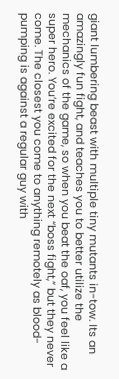giant lumbering beast with multiple tiny mutants in-tow. Its an amazingly fun fight, and teaches you to better utilize the mechanics of the game, so when you beat the oaf, you feel like a super hero. You’re excited for the next “boss fight,” but they never come. The closest you come to anything remotely as blood-pumping is against a regular guy with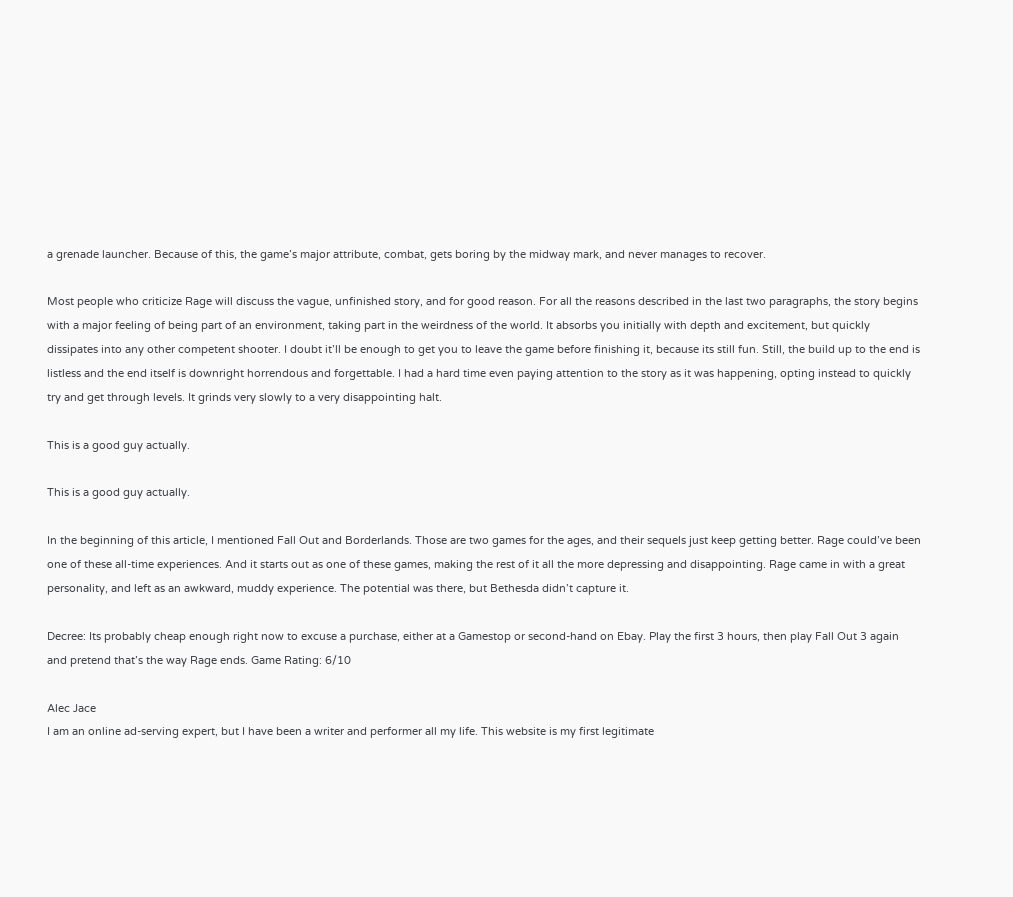a grenade launcher. Because of this, the game’s major attribute, combat, gets boring by the midway mark, and never manages to recover.

Most people who criticize Rage will discuss the vague, unfinished story, and for good reason. For all the reasons described in the last two paragraphs, the story begins with a major feeling of being part of an environment, taking part in the weirdness of the world. It absorbs you initially with depth and excitement, but quickly dissipates into any other competent shooter. I doubt it’ll be enough to get you to leave the game before finishing it, because its still fun. Still, the build up to the end is listless and the end itself is downright horrendous and forgettable. I had a hard time even paying attention to the story as it was happening, opting instead to quickly try and get through levels. It grinds very slowly to a very disappointing halt.

This is a good guy actually.

This is a good guy actually.

In the beginning of this article, I mentioned Fall Out and Borderlands. Those are two games for the ages, and their sequels just keep getting better. Rage could’ve been one of these all-time experiences. And it starts out as one of these games, making the rest of it all the more depressing and disappointing. Rage came in with a great personality, and left as an awkward, muddy experience. The potential was there, but Bethesda didn’t capture it.

Decree: Its probably cheap enough right now to excuse a purchase, either at a Gamestop or second-hand on Ebay. Play the first 3 hours, then play Fall Out 3 again and pretend that’s the way Rage ends. Game Rating: 6/10

Alec Jace
I am an online ad-serving expert, but I have been a writer and performer all my life. This website is my first legitimate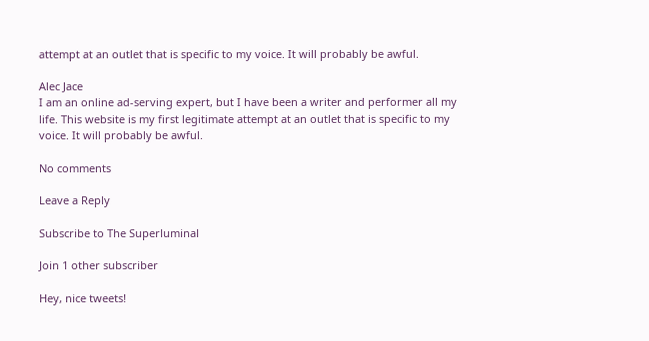attempt at an outlet that is specific to my voice. It will probably be awful.

Alec Jace
I am an online ad-serving expert, but I have been a writer and performer all my life. This website is my first legitimate attempt at an outlet that is specific to my voice. It will probably be awful.

No comments

Leave a Reply

Subscribe to The Superluminal

Join 1 other subscriber

Hey, nice tweets!